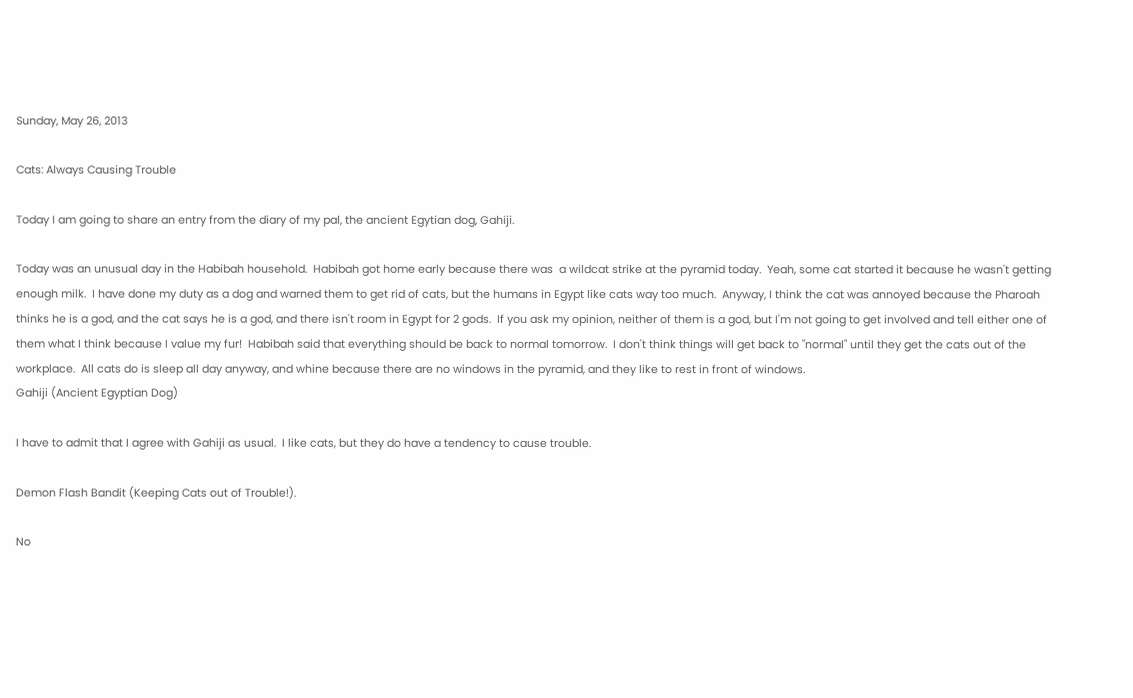Sunday, May 26, 2013

Cats: Always Causing Trouble

Today I am going to share an entry from the diary of my pal, the ancient Egytian dog, Gahiji.

Today was an unusual day in the Habibah household.  Habibah got home early because there was  a wildcat strike at the pyramid today.  Yeah, some cat started it because he wasn't getting enough milk.  I have done my duty as a dog and warned them to get rid of cats, but the humans in Egypt like cats way too much.  Anyway, I think the cat was annoyed because the Pharoah thinks he is a god, and the cat says he is a god, and there isn't room in Egypt for 2 gods.  If you ask my opinion, neither of them is a god, but I'm not going to get involved and tell either one of them what I think because I value my fur!  Habibah said that everything should be back to normal tomorrow.  I don't think things will get back to "normal" until they get the cats out of the workplace.  All cats do is sleep all day anyway, and whine because there are no windows in the pyramid, and they like to rest in front of windows.
Gahiji (Ancient Egyptian Dog)

I have to admit that I agree with Gahiji as usual.  I like cats, but they do have a tendency to cause trouble.

Demon Flash Bandit (Keeping Cats out of Trouble!).

No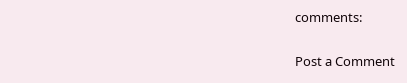comments:

Post a Comment